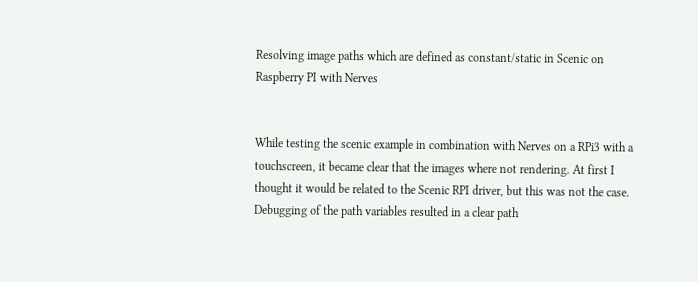Resolving image paths which are defined as constant/static in Scenic on Raspberry PI with Nerves


While testing the scenic example in combination with Nerves on a RPi3 with a touchscreen, it became clear that the images where not rendering. At first I thought it would be related to the Scenic RPI driver, but this was not the case. Debugging of the path variables resulted in a clear path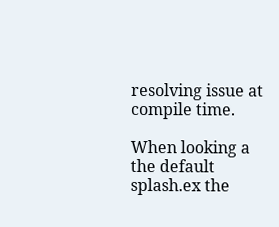resolving issue at compile time.

When looking a the default splash.ex the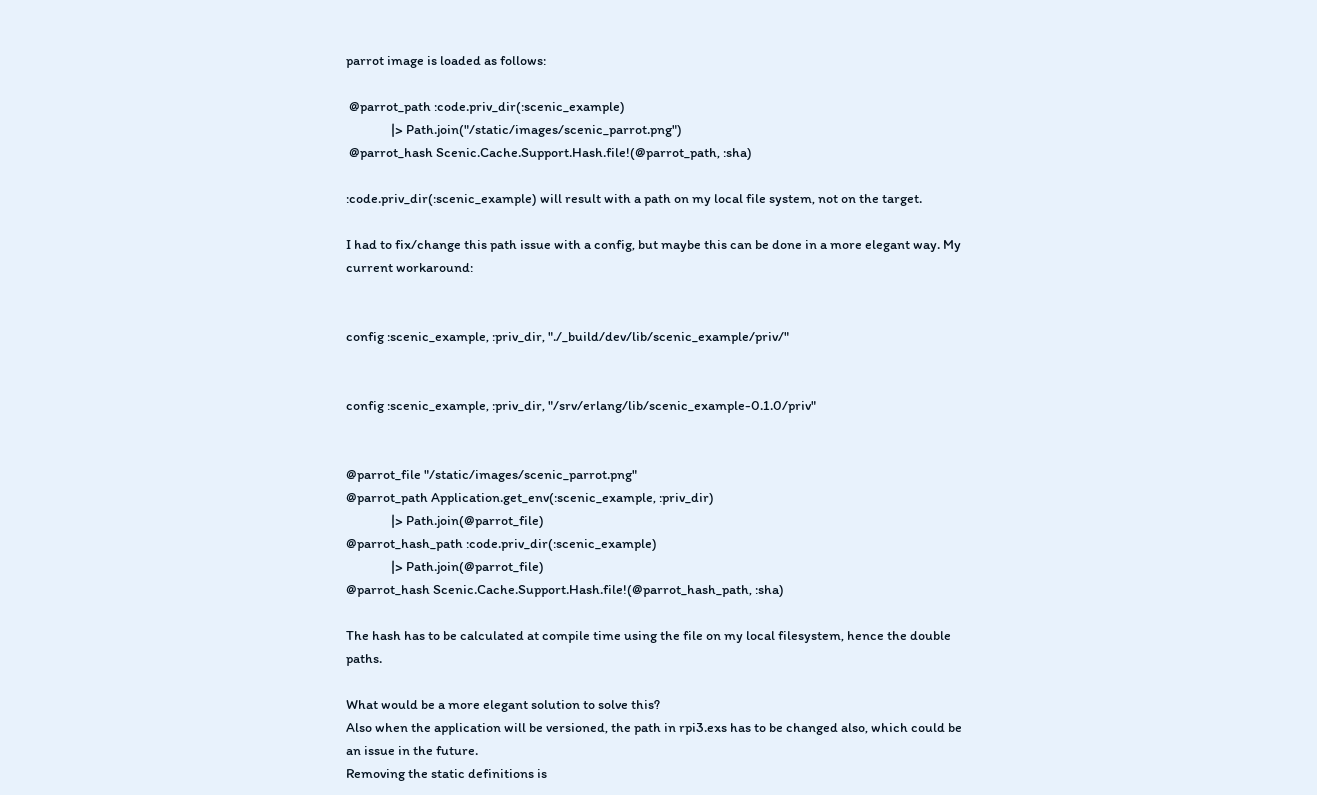parrot image is loaded as follows:

 @parrot_path :code.priv_dir(:scenic_example)
               |> Path.join("/static/images/scenic_parrot.png")
 @parrot_hash Scenic.Cache.Support.Hash.file!(@parrot_path, :sha)

:code.priv_dir(:scenic_example) will result with a path on my local file system, not on the target.

I had to fix/change this path issue with a config, but maybe this can be done in a more elegant way. My current workaround:


config :scenic_example, :priv_dir, "./_build/dev/lib/scenic_example/priv/"


config :scenic_example, :priv_dir, "/srv/erlang/lib/scenic_example-0.1.0/priv"


@parrot_file "/static/images/scenic_parrot.png"
@parrot_path Application.get_env(:scenic_example, :priv_dir)
               |> Path.join(@parrot_file)
@parrot_hash_path :code.priv_dir(:scenic_example)
               |> Path.join(@parrot_file)
@parrot_hash Scenic.Cache.Support.Hash.file!(@parrot_hash_path, :sha)

The hash has to be calculated at compile time using the file on my local filesystem, hence the double paths.

What would be a more elegant solution to solve this?
Also when the application will be versioned, the path in rpi3.exs has to be changed also, which could be an issue in the future.
Removing the static definitions is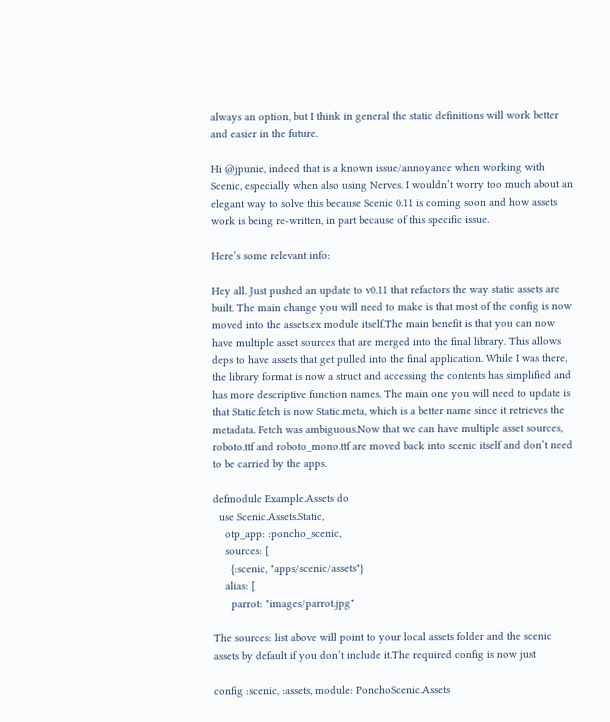always an option, but I think in general the static definitions will work better and easier in the future.

Hi @jpunie, indeed that is a known issue/annoyance when working with Scenic, especially when also using Nerves. I wouldn’t worry too much about an elegant way to solve this because Scenic 0.11 is coming soon and how assets work is being re-written, in part because of this specific issue.

Here’s some relevant info:

Hey all. Just pushed an update to v0.11 that refactors the way static assets are built. The main change you will need to make is that most of the config is now moved into the assets.ex module itself.The main benefit is that you can now have multiple asset sources that are merged into the final library. This allows deps to have assets that get pulled into the final application. While I was there, the library format is now a struct and accessing the contents has simplified and has more descriptive function names. The main one you will need to update is that Static.fetch is now Static.meta, which is a better name since it retrieves the metadata. Fetch was ambiguous.Now that we can have multiple asset sources, roboto.ttf and roboto_mono.ttf are moved back into scenic itself and don’t need to be carried by the apps.

defmodule Example.Assets do
  use Scenic.Assets.Static,
    otp_app: :poncho_scenic,
    sources: [
      {:scenic, "apps/scenic/assets"}
    alias: [
      parrot: "images/parrot.jpg"

The sources: list above will point to your local assets folder and the scenic assets by default if you don’t include it.The required config is now just

config :scenic, :assets, module: PonchoScenic.Assets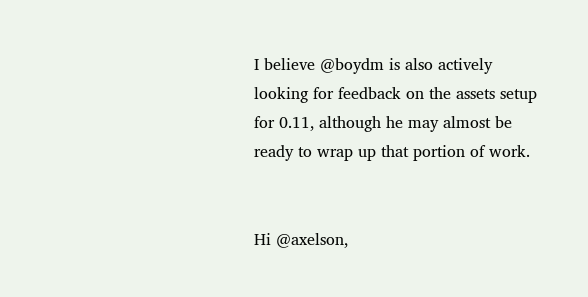I believe @boydm is also actively looking for feedback on the assets setup for 0.11, although he may almost be ready to wrap up that portion of work.


Hi @axelson,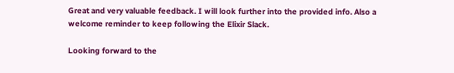Great and very valuable feedback. I will look further into the provided info. Also a welcome reminder to keep following the Elixir Slack.

Looking forward to the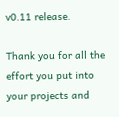v0.11 release.

Thank you for all the effort you put into your projects and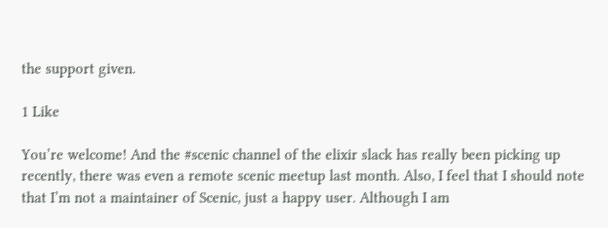the support given.

1 Like

You’re welcome! And the #scenic channel of the elixir slack has really been picking up recently, there was even a remote scenic meetup last month. Also, I feel that I should note that I’m not a maintainer of Scenic, just a happy user. Although I am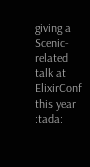giving a Scenic-related talk at ElixirConf this year :tada: